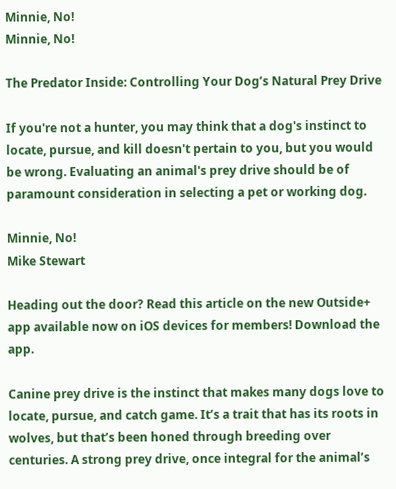Minnie, No!
Minnie, No!

The Predator Inside: Controlling Your Dog’s Natural Prey Drive

If you're not a hunter, you may think that a dog's instinct to locate, pursue, and kill doesn't pertain to you, but you would be wrong. Evaluating an animal's prey drive should be of paramount consideration in selecting a pet or working dog.

Minnie, No!
Mike Stewart

Heading out the door? Read this article on the new Outside+ app available now on iOS devices for members! Download the app.

Canine prey drive is the instinct that makes many dogs love to locate, pursue, and catch game. It’s a trait that has its roots in wolves, but that’s been honed through breeding over centuries. A strong prey drive, once integral for the animal’s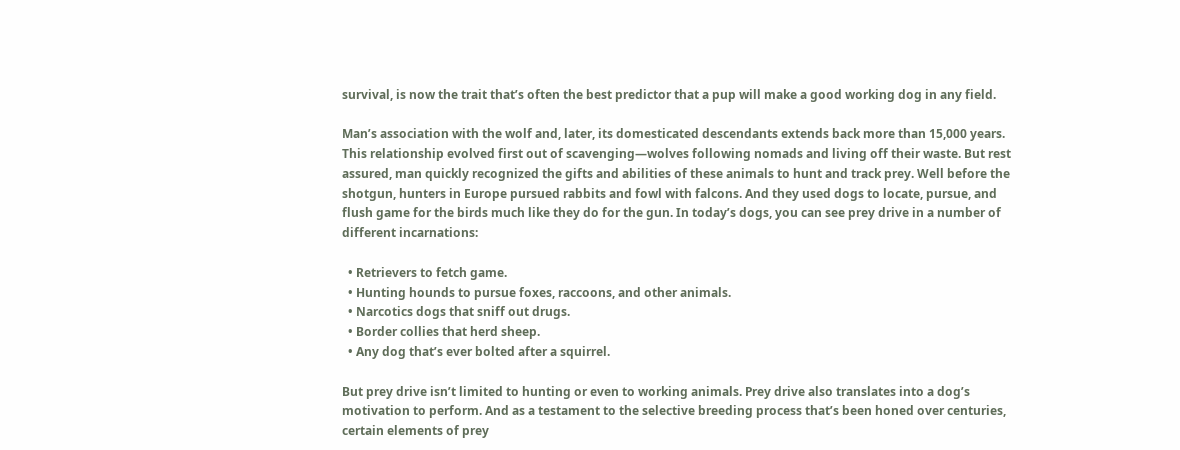survival, is now the trait that’s often the best predictor that a pup will make a good working dog in any field.

Man’s association with the wolf and, later, its domesticated descendants extends back more than 15,000 years. This relationship evolved first out of scavenging—wolves following nomads and living off their waste. But rest assured, man quickly recognized the gifts and abilities of these animals to hunt and track prey. Well before the shotgun, hunters in Europe pursued rabbits and fowl with falcons. And they used dogs to locate, pursue, and flush game for the birds much like they do for the gun. In today’s dogs, you can see prey drive in a number of different incarnations:

  • Retrievers to fetch game.
  • Hunting hounds to pursue foxes, raccoons, and other animals.
  • Narcotics dogs that sniff out drugs.
  • Border collies that herd sheep.
  • Any dog that’s ever bolted after a squirrel.

But prey drive isn’t limited to hunting or even to working animals. Prey drive also translates into a dog’s motivation to perform. And as a testament to the selective breeding process that’s been honed over centuries, certain elements of prey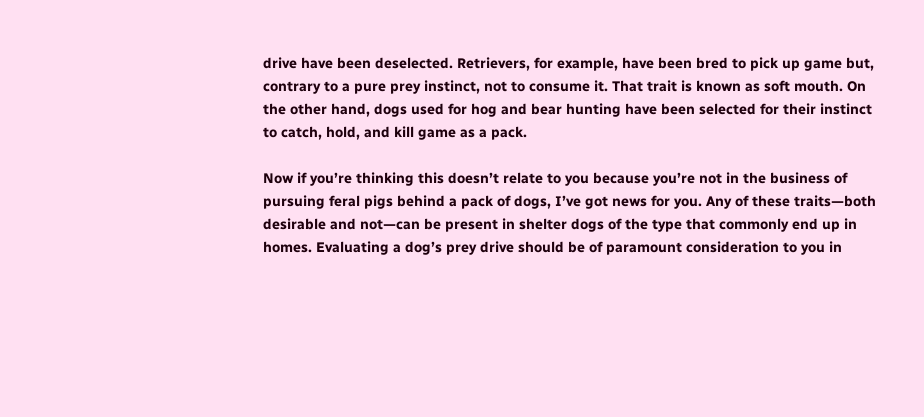drive have been deselected. Retrievers, for example, have been bred to pick up game but, contrary to a pure prey instinct, not to consume it. That trait is known as soft mouth. On the other hand, dogs used for hog and bear hunting have been selected for their instinct to catch, hold, and kill game as a pack.

Now if you’re thinking this doesn’t relate to you because you’re not in the business of pursuing feral pigs behind a pack of dogs, I’ve got news for you. Any of these traits—both desirable and not—can be present in shelter dogs of the type that commonly end up in homes. Evaluating a dog’s prey drive should be of paramount consideration to you in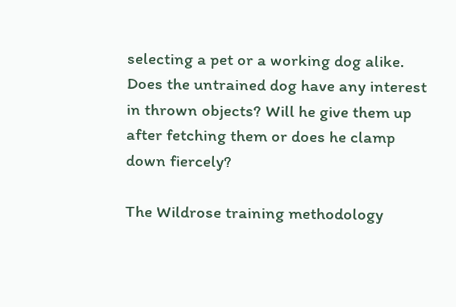selecting a pet or a working dog alike. Does the untrained dog have any interest in thrown objects? Will he give them up after fetching them or does he clamp down fiercely?

The Wildrose training methodology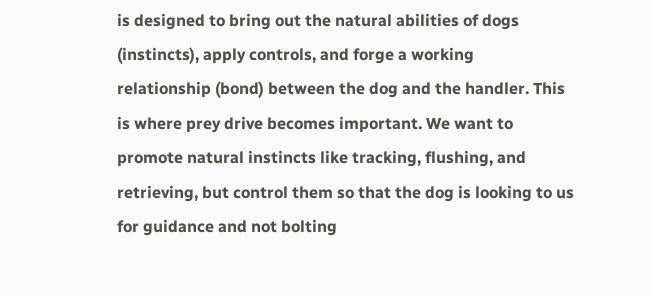is designed to bring out the natural abilities of dogs (instincts), apply controls, and forge a working
relationship (bond) between the dog and the handler. This is where prey drive becomes important. We want to promote natural instincts like tracking, flushing, and retrieving, but control them so that the dog is looking to us for guidance and not bolting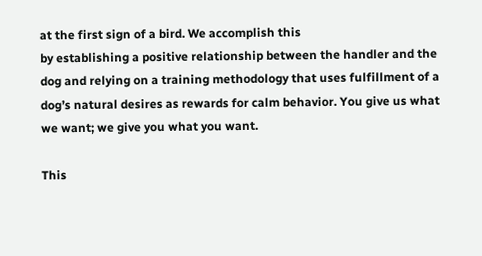at the first sign of a bird. We accomplish this
by establishing a positive relationship between the handler and the dog and relying on a training methodology that uses fulfillment of a dog’s natural desires as rewards for calm behavior. You give us what we want; we give you what you want.

This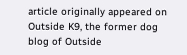article originally appeared on Outside K9, the former dog blog of Outside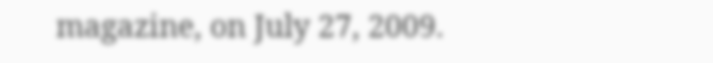magazine, on July 27, 2009.